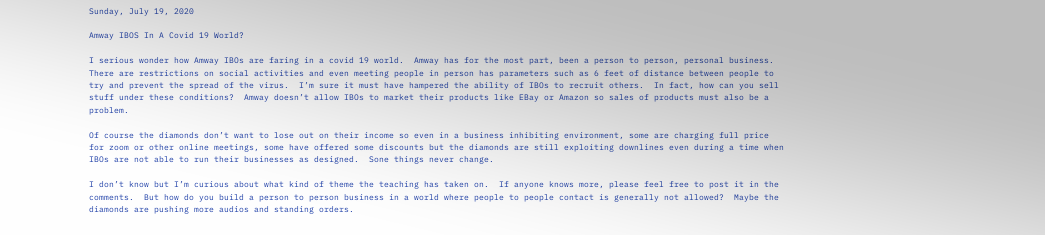Sunday, July 19, 2020

Amway IBOS In A Covid 19 World?

I serious wonder how Amway IBOs are faring in a covid 19 world.  Amway has for the most part, been a person to person, personal business.  There are restrictions on social activities and even meeting people in person has parameters such as 6 feet of distance between people to try and prevent the spread of the virus.  I’m sure it must have hampered the ability of IBOs to recruit others.  In fact, how can you sell stuff under these conditions?  Amway doesn’t allow IBOs to market their products like EBay or Amazon so sales of products must also be a problem.

Of course the diamonds don’t want to lose out on their income so even in a business inhibiting environment, some are charging full price for zoom or other online meetings, some have offered some discounts but the diamonds are still exploiting downlines even during a time when IBOs are not able to run their businesses as designed.  Sone things never change.

I don’t know but I’m curious about what kind of theme the teaching has taken on.  If anyone knows more, please feel free to post it in the comments.  But how do you build a person to person business in a world where people to people contact is generally not allowed?  Maybe the diamonds are pushing more audios and standing orders.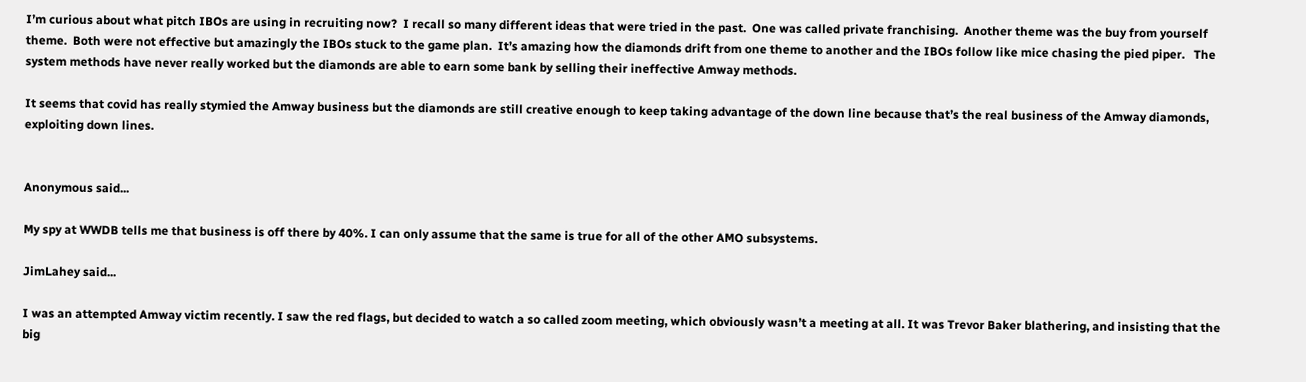I’m curious about what pitch IBOs are using in recruiting now?  I recall so many different ideas that were tried in the past.  One was called private franchising.  Another theme was the buy from yourself theme.  Both were not effective but amazingly the IBOs stuck to the game plan.  It’s amazing how the diamonds drift from one theme to another and the IBOs follow like mice chasing the pied piper.   The system methods have never really worked but the diamonds are able to earn some bank by selling their ineffective Amway methods.

It seems that covid has really stymied the Amway business but the diamonds are still creative enough to keep taking advantage of the down line because that’s the real business of the Amway diamonds, exploiting down lines.


Anonymous said...

My spy at WWDB tells me that business is off there by 40%. I can only assume that the same is true for all of the other AMO subsystems.

JimLahey said...

I was an attempted Amway victim recently. I saw the red flags, but decided to watch a so called zoom meeting, which obviously wasn’t a meeting at all. It was Trevor Baker blathering, and insisting that the big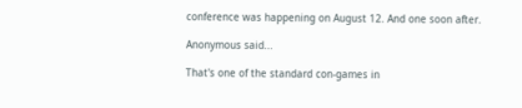conference was happening on August 12. And one soon after.

Anonymous said...

That's one of the standard con-games in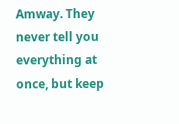Amway. They never tell you everything at once, but keep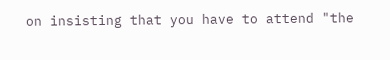on insisting that you have to attend "the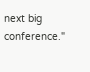next big conference."